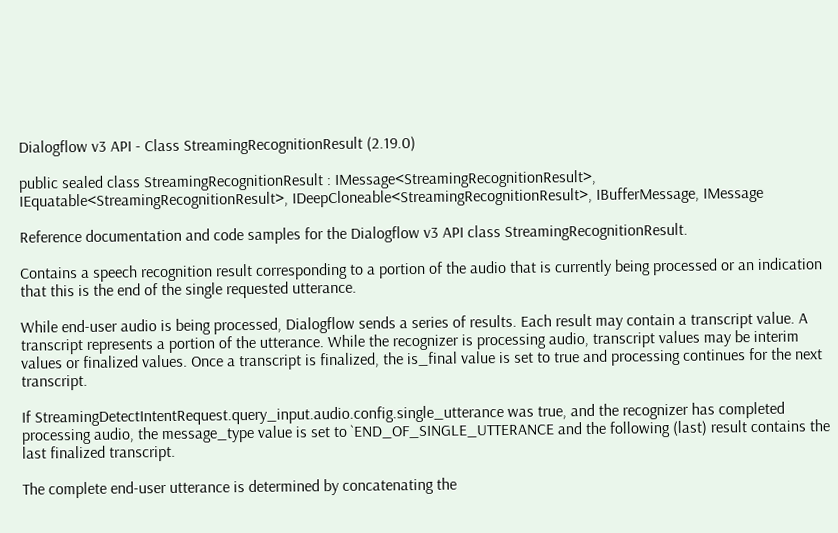Dialogflow v3 API - Class StreamingRecognitionResult (2.19.0)

public sealed class StreamingRecognitionResult : IMessage<StreamingRecognitionResult>, IEquatable<StreamingRecognitionResult>, IDeepCloneable<StreamingRecognitionResult>, IBufferMessage, IMessage

Reference documentation and code samples for the Dialogflow v3 API class StreamingRecognitionResult.

Contains a speech recognition result corresponding to a portion of the audio that is currently being processed or an indication that this is the end of the single requested utterance.

While end-user audio is being processed, Dialogflow sends a series of results. Each result may contain a transcript value. A transcript represents a portion of the utterance. While the recognizer is processing audio, transcript values may be interim values or finalized values. Once a transcript is finalized, the is_final value is set to true and processing continues for the next transcript.

If StreamingDetectIntentRequest.query_input.audio.config.single_utterance was true, and the recognizer has completed processing audio, the message_type value is set to `END_OF_SINGLE_UTTERANCE and the following (last) result contains the last finalized transcript.

The complete end-user utterance is determined by concatenating the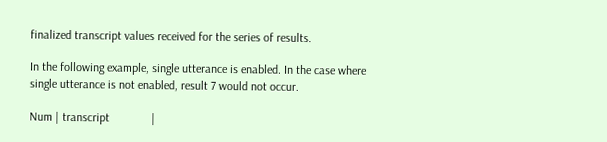finalized transcript values received for the series of results.

In the following example, single utterance is enabled. In the case where single utterance is not enabled, result 7 would not occur.

Num | transcript              |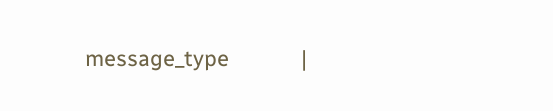message_type            |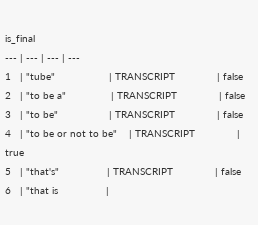is_final
--- | --- | --- | ---
1   | "tube"                  | TRANSCRIPT              | false
2   | "to be a"               | TRANSCRIPT              | false
3   | "to be"                 | TRANSCRIPT              | false
4   | "to be or not to be"    | TRANSCRIPT              | true
5   | "that's"                | TRANSCRIPT              | false
6   | "that is                |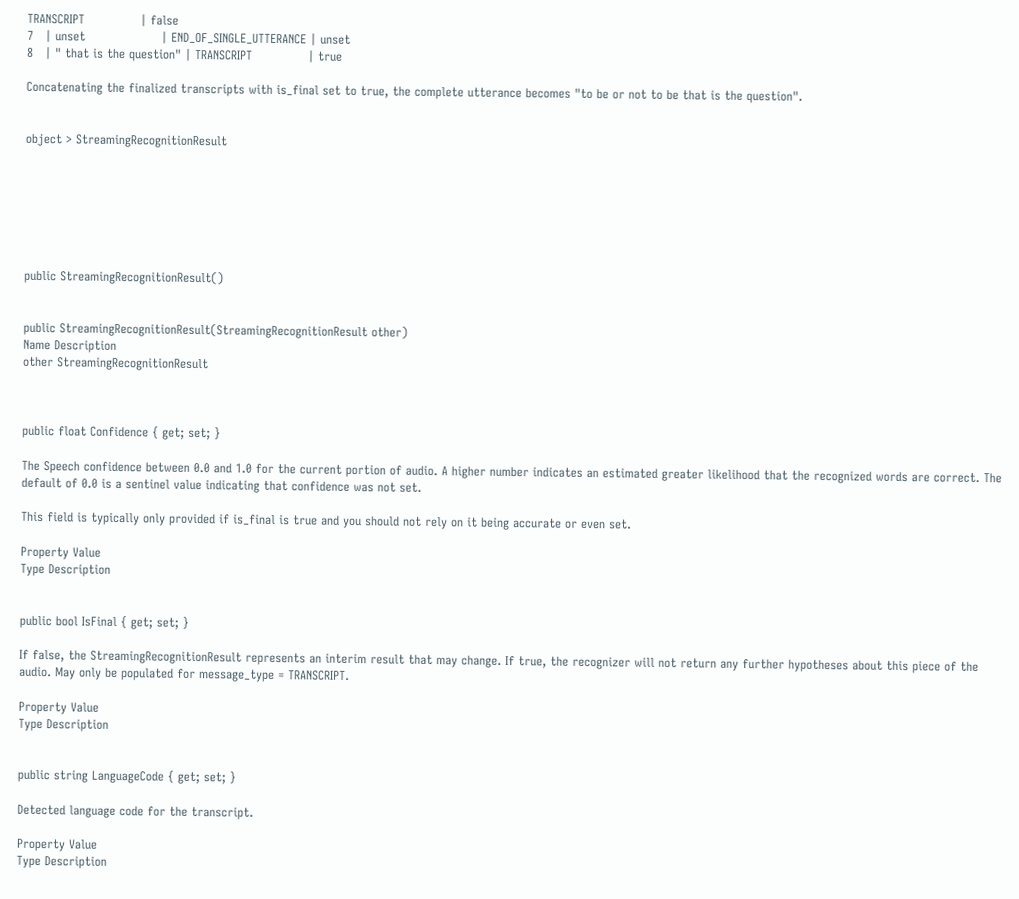TRANSCRIPT              | false
7   | unset                   | END_OF_SINGLE_UTTERANCE | unset
8   | " that is the question" | TRANSCRIPT              | true

Concatenating the finalized transcripts with is_final set to true, the complete utterance becomes "to be or not to be that is the question".


object > StreamingRecognitionResult







public StreamingRecognitionResult()


public StreamingRecognitionResult(StreamingRecognitionResult other)
Name Description
other StreamingRecognitionResult



public float Confidence { get; set; }

The Speech confidence between 0.0 and 1.0 for the current portion of audio. A higher number indicates an estimated greater likelihood that the recognized words are correct. The default of 0.0 is a sentinel value indicating that confidence was not set.

This field is typically only provided if is_final is true and you should not rely on it being accurate or even set.

Property Value
Type Description


public bool IsFinal { get; set; }

If false, the StreamingRecognitionResult represents an interim result that may change. If true, the recognizer will not return any further hypotheses about this piece of the audio. May only be populated for message_type = TRANSCRIPT.

Property Value
Type Description


public string LanguageCode { get; set; }

Detected language code for the transcript.

Property Value
Type Description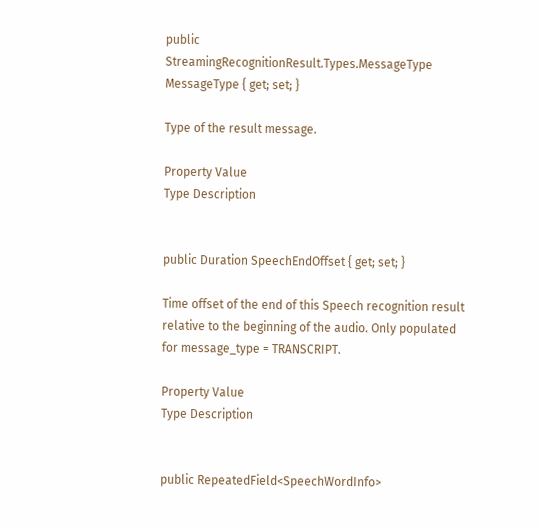public StreamingRecognitionResult.Types.MessageType MessageType { get; set; }

Type of the result message.

Property Value
Type Description


public Duration SpeechEndOffset { get; set; }

Time offset of the end of this Speech recognition result relative to the beginning of the audio. Only populated for message_type = TRANSCRIPT.

Property Value
Type Description


public RepeatedField<SpeechWordInfo>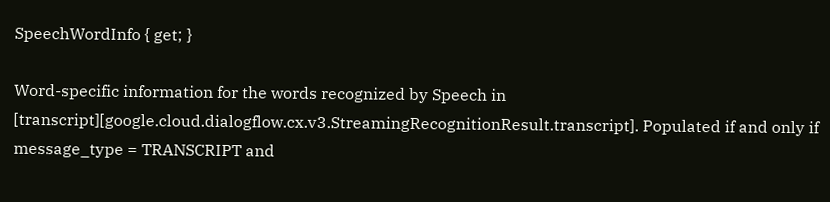SpeechWordInfo { get; }

Word-specific information for the words recognized by Speech in [transcript][google.cloud.dialogflow.cx.v3.StreamingRecognitionResult.transcript]. Populated if and only if message_type = TRANSCRIPT and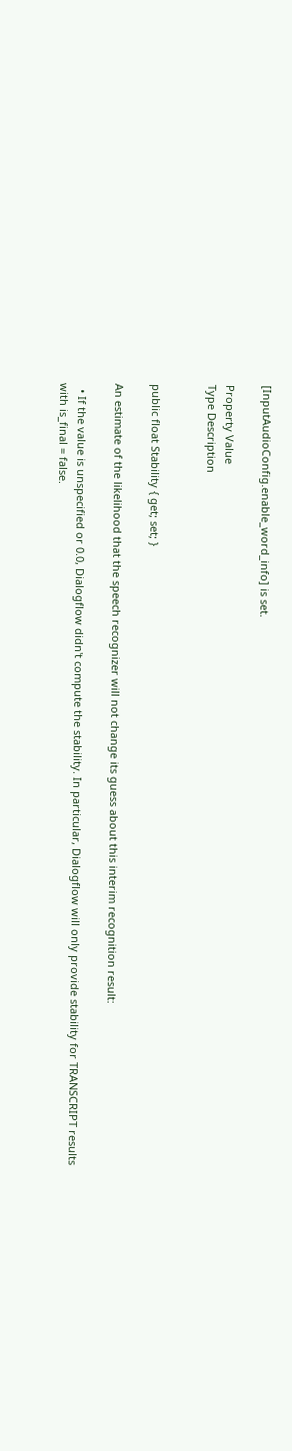[InputAudioConfig.enable_word_info] is set.

Property Value
Type Description


public float Stability { get; set; }

An estimate of the likelihood that the speech recognizer will not change its guess about this interim recognition result:

  • If the value is unspecified or 0.0, Dialogflow didn't compute the stability. In particular, Dialogflow will only provide stability for TRANSCRIPT results with is_final = false.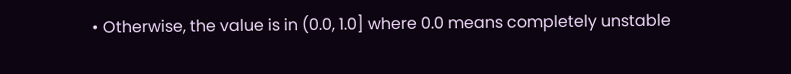• Otherwise, the value is in (0.0, 1.0] where 0.0 means completely unstable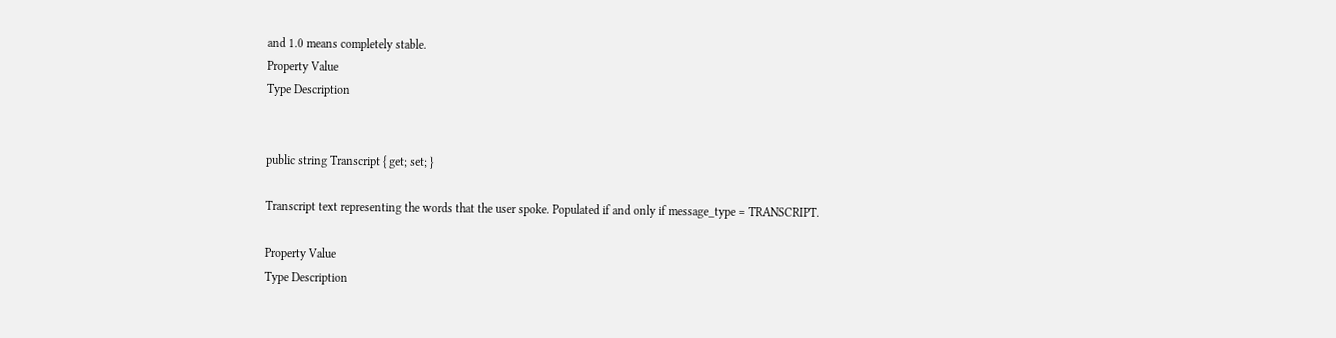and 1.0 means completely stable.
Property Value
Type Description


public string Transcript { get; set; }

Transcript text representing the words that the user spoke. Populated if and only if message_type = TRANSCRIPT.

Property Value
Type Description